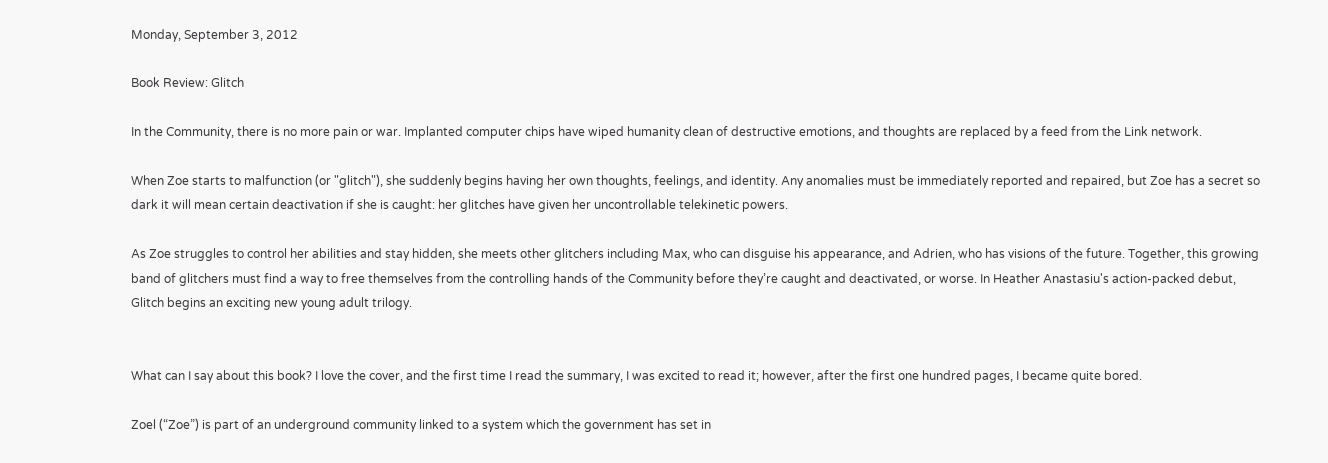Monday, September 3, 2012

Book Review: Glitch

In the Community, there is no more pain or war. Implanted computer chips have wiped humanity clean of destructive emotions, and thoughts are replaced by a feed from the Link network.

When Zoe starts to malfunction (or "glitch"), she suddenly begins having her own thoughts, feelings, and identity. Any anomalies must be immediately reported and repaired, but Zoe has a secret so dark it will mean certain deactivation if she is caught: her glitches have given her uncontrollable telekinetic powers.

As Zoe struggles to control her abilities and stay hidden, she meets other glitchers including Max, who can disguise his appearance, and Adrien, who has visions of the future. Together, this growing band of glitchers must find a way to free themselves from the controlling hands of the Community before they’re caught and deactivated, or worse. In Heather Anastasiu's action-packed debut, Glitch begins an exciting new young adult trilogy.


What can I say about this book? I love the cover, and the first time I read the summary, I was excited to read it; however, after the first one hundred pages, I became quite bored.

Zoel (“Zoe”) is part of an underground community linked to a system which the government has set in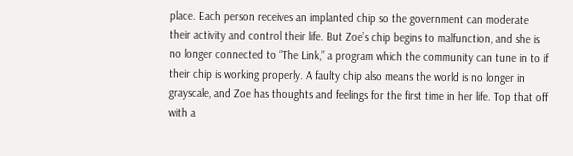place. Each person receives an implanted chip so the government can moderate their activity and control their life. But Zoe’s chip begins to malfunction, and she is no longer connected to “The Link,” a program which the community can tune in to if their chip is working properly. A faulty chip also means the world is no longer in grayscale, and Zoe has thoughts and feelings for the first time in her life. Top that off with a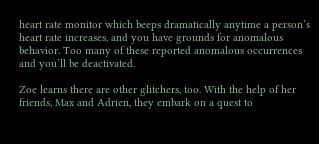heart rate monitor which beeps dramatically anytime a person’s heart rate increases, and you have grounds for anomalous behavior. Too many of these reported anomalous occurrences and you’ll be deactivated.

Zoe learns there are other glitchers, too. With the help of her friends, Max and Adrien, they embark on a quest to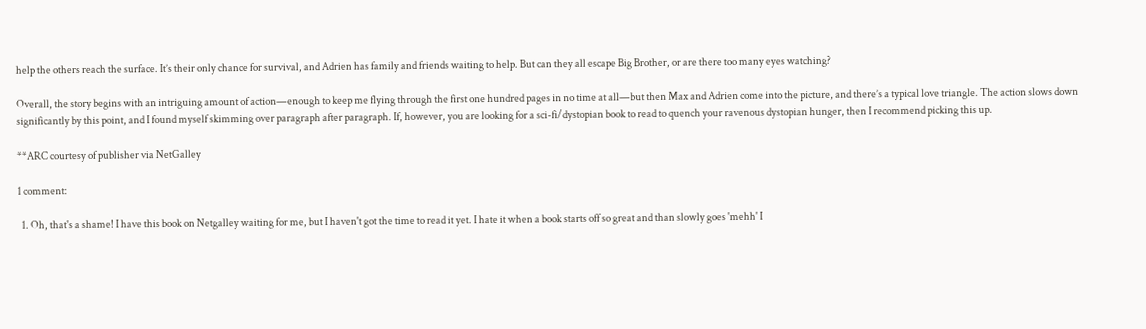help the others reach the surface. It’s their only chance for survival, and Adrien has family and friends waiting to help. But can they all escape Big Brother, or are there too many eyes watching?

Overall, the story begins with an intriguing amount of action—enough to keep me flying through the first one hundred pages in no time at all—but then Max and Adrien come into the picture, and there’s a typical love triangle. The action slows down significantly by this point, and I found myself skimming over paragraph after paragraph. If, however, you are looking for a sci-fi/dystopian book to read to quench your ravenous dystopian hunger, then I recommend picking this up.

**ARC courtesy of publisher via NetGalley

1 comment:

  1. Oh, that's a shame! I have this book on Netgalley waiting for me, but I haven't got the time to read it yet. I hate it when a book starts off so great and than slowly goes 'mehh' I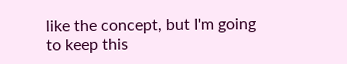like the concept, but I'm going to keep this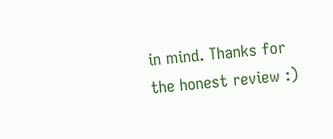in mind. Thanks for the honest review :)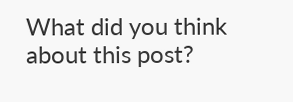What did you think about this post?